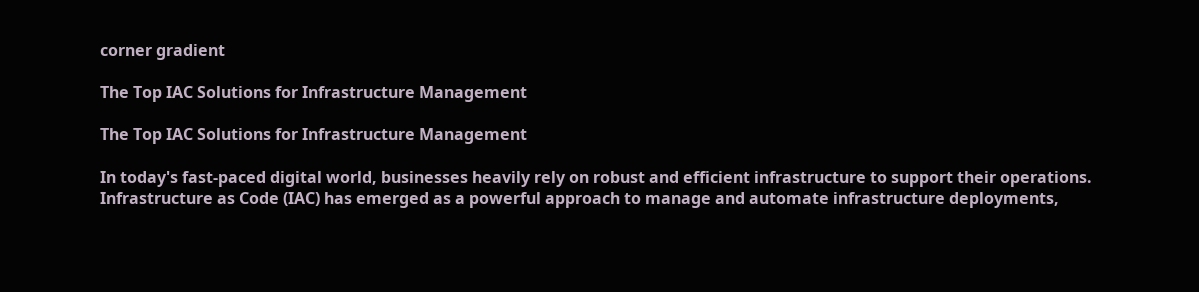corner gradient

The Top IAC Solutions for Infrastructure Management

The Top IAC Solutions for Infrastructure Management

In today's fast-paced digital world, businesses heavily rely on robust and efficient infrastructure to support their operations. Infrastructure as Code (IAC) has emerged as a powerful approach to manage and automate infrastructure deployments,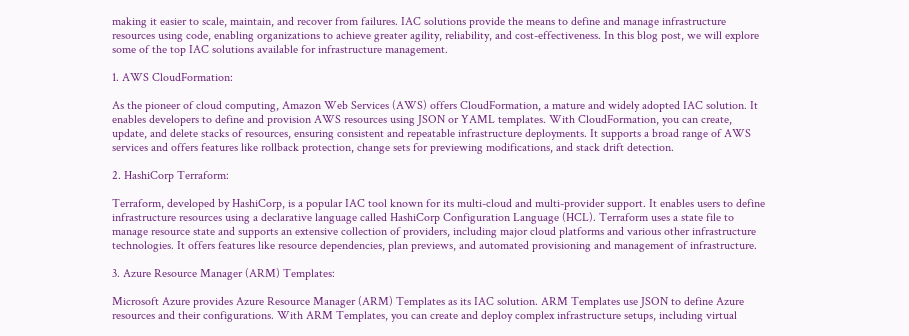making it easier to scale, maintain, and recover from failures. IAC solutions provide the means to define and manage infrastructure resources using code, enabling organizations to achieve greater agility, reliability, and cost-effectiveness. In this blog post, we will explore some of the top IAC solutions available for infrastructure management.

1. AWS CloudFormation:

As the pioneer of cloud computing, Amazon Web Services (AWS) offers CloudFormation, a mature and widely adopted IAC solution. It enables developers to define and provision AWS resources using JSON or YAML templates. With CloudFormation, you can create, update, and delete stacks of resources, ensuring consistent and repeatable infrastructure deployments. It supports a broad range of AWS services and offers features like rollback protection, change sets for previewing modifications, and stack drift detection.

2. HashiCorp Terraform:

Terraform, developed by HashiCorp, is a popular IAC tool known for its multi-cloud and multi-provider support. It enables users to define infrastructure resources using a declarative language called HashiCorp Configuration Language (HCL). Terraform uses a state file to manage resource state and supports an extensive collection of providers, including major cloud platforms and various other infrastructure technologies. It offers features like resource dependencies, plan previews, and automated provisioning and management of infrastructure.

3. Azure Resource Manager (ARM) Templates:

Microsoft Azure provides Azure Resource Manager (ARM) Templates as its IAC solution. ARM Templates use JSON to define Azure resources and their configurations. With ARM Templates, you can create and deploy complex infrastructure setups, including virtual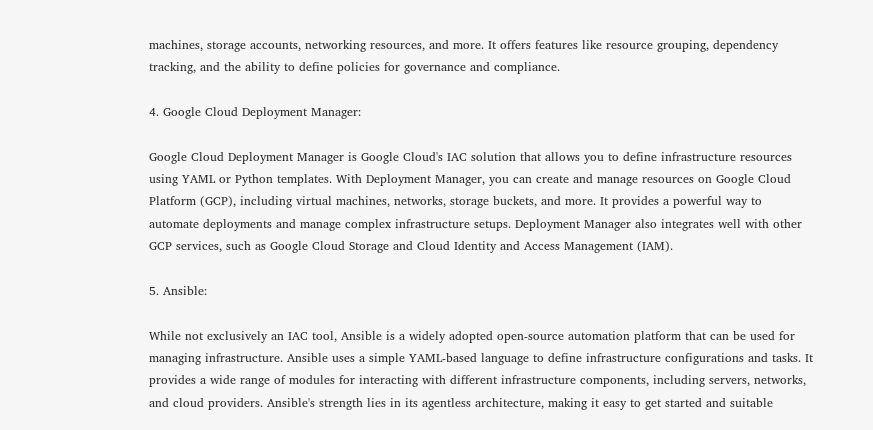machines, storage accounts, networking resources, and more. It offers features like resource grouping, dependency tracking, and the ability to define policies for governance and compliance.

4. Google Cloud Deployment Manager:

Google Cloud Deployment Manager is Google Cloud's IAC solution that allows you to define infrastructure resources using YAML or Python templates. With Deployment Manager, you can create and manage resources on Google Cloud Platform (GCP), including virtual machines, networks, storage buckets, and more. It provides a powerful way to automate deployments and manage complex infrastructure setups. Deployment Manager also integrates well with other GCP services, such as Google Cloud Storage and Cloud Identity and Access Management (IAM).

5. Ansible:

While not exclusively an IAC tool, Ansible is a widely adopted open-source automation platform that can be used for managing infrastructure. Ansible uses a simple YAML-based language to define infrastructure configurations and tasks. It provides a wide range of modules for interacting with different infrastructure components, including servers, networks, and cloud providers. Ansible's strength lies in its agentless architecture, making it easy to get started and suitable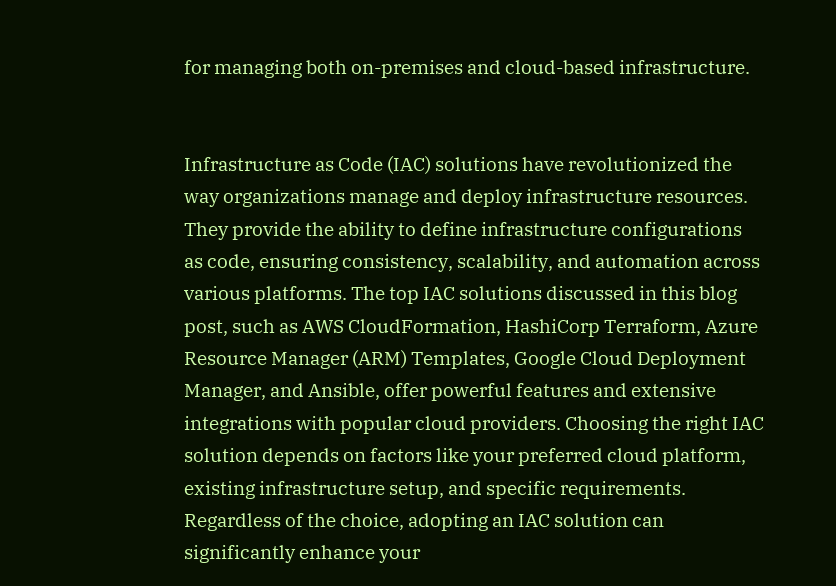for managing both on-premises and cloud-based infrastructure.


Infrastructure as Code (IAC) solutions have revolutionized the way organizations manage and deploy infrastructure resources. They provide the ability to define infrastructure configurations as code, ensuring consistency, scalability, and automation across various platforms. The top IAC solutions discussed in this blog post, such as AWS CloudFormation, HashiCorp Terraform, Azure Resource Manager (ARM) Templates, Google Cloud Deployment Manager, and Ansible, offer powerful features and extensive integrations with popular cloud providers. Choosing the right IAC solution depends on factors like your preferred cloud platform, existing infrastructure setup, and specific requirements. Regardless of the choice, adopting an IAC solution can significantly enhance your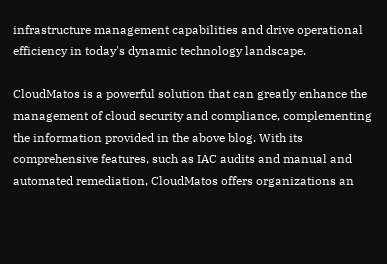infrastructure management capabilities and drive operational efficiency in today's dynamic technology landscape.

CloudMatos is a powerful solution that can greatly enhance the management of cloud security and compliance, complementing the information provided in the above blog. With its comprehensive features, such as IAC audits and manual and automated remediation, CloudMatos offers organizations an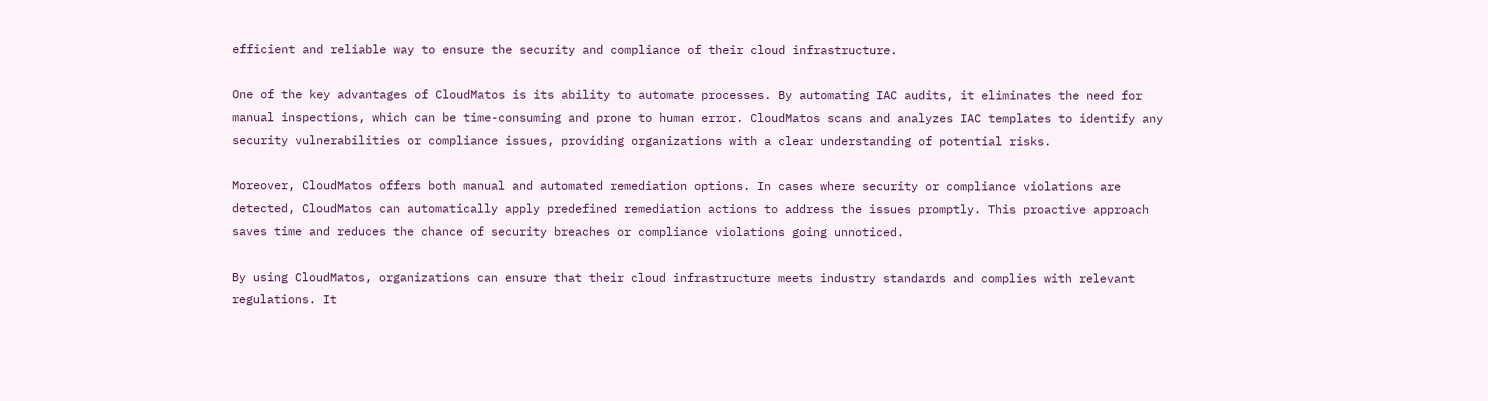efficient and reliable way to ensure the security and compliance of their cloud infrastructure.

One of the key advantages of CloudMatos is its ability to automate processes. By automating IAC audits, it eliminates the need for manual inspections, which can be time-consuming and prone to human error. CloudMatos scans and analyzes IAC templates to identify any security vulnerabilities or compliance issues, providing organizations with a clear understanding of potential risks.

Moreover, CloudMatos offers both manual and automated remediation options. In cases where security or compliance violations are detected, CloudMatos can automatically apply predefined remediation actions to address the issues promptly. This proactive approach saves time and reduces the chance of security breaches or compliance violations going unnoticed.

By using CloudMatos, organizations can ensure that their cloud infrastructure meets industry standards and complies with relevant regulations. It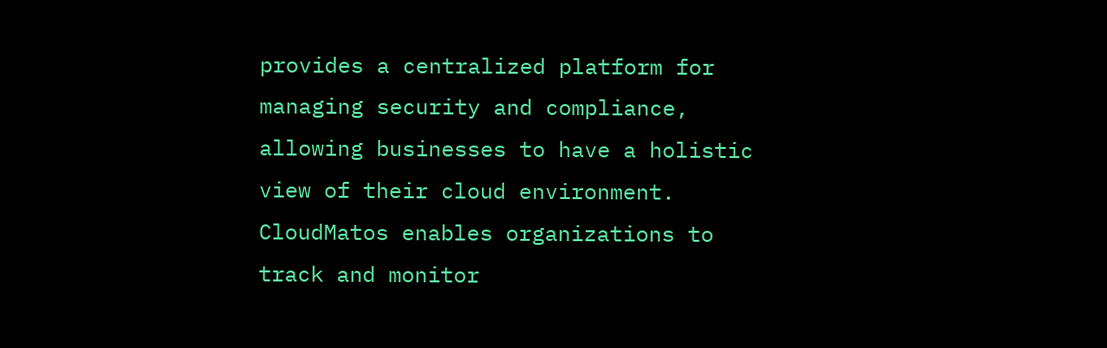provides a centralized platform for managing security and compliance, allowing businesses to have a holistic view of their cloud environment. CloudMatos enables organizations to track and monitor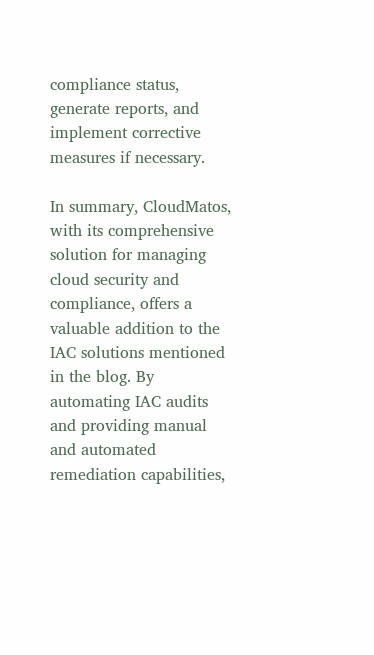compliance status, generate reports, and implement corrective measures if necessary.

In summary, CloudMatos, with its comprehensive solution for managing cloud security and compliance, offers a valuable addition to the IAC solutions mentioned in the blog. By automating IAC audits and providing manual and automated remediation capabilities,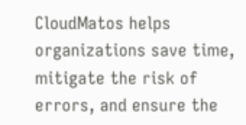CloudMatos helps organizations save time, mitigate the risk of errors, and ensure the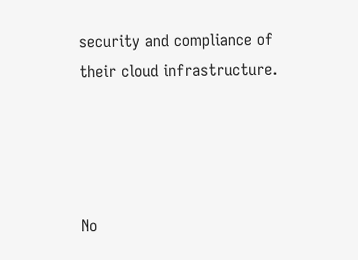security and compliance of their cloud infrastructure.




No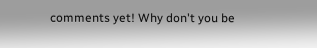comments yet! Why don't you be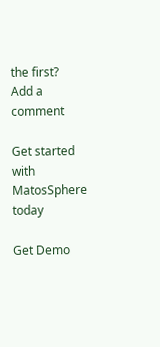the first?
Add a comment

Get started with MatosSphere today

Get Demo